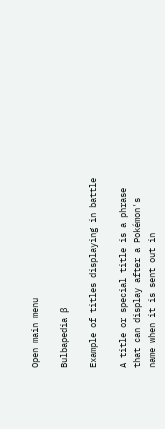Open main menu

Bulbapedia β

Example of titles displaying in battle

A title or special title is a phrase that can display after a Pokémon's name when it is sent out in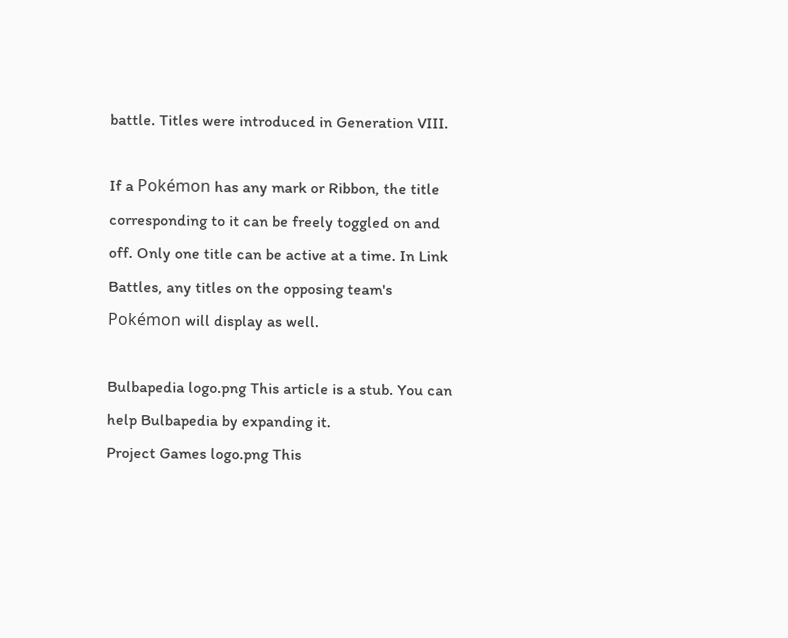battle. Titles were introduced in Generation VIII.

If a Pokémon has any mark or Ribbon, the title corresponding to it can be freely toggled on and off. Only one title can be active at a time. In Link Battles, any titles on the opposing team's Pokémon will display as well.

Bulbapedia logo.png This article is a stub. You can help Bulbapedia by expanding it.
Project Games logo.png This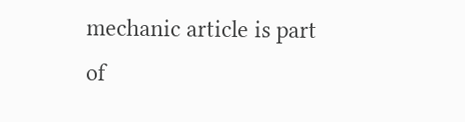mechanic article is part of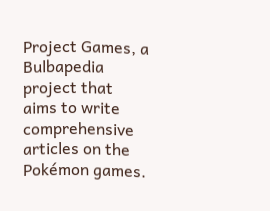Project Games, a Bulbapedia project that aims to write comprehensive articles on the Pokémon games.